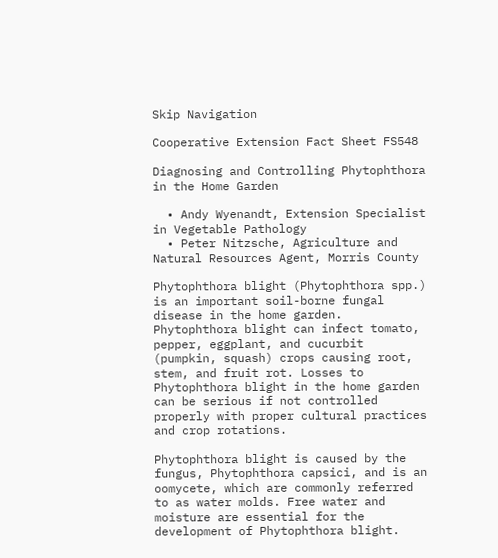Skip Navigation

Cooperative Extension Fact Sheet FS548

Diagnosing and Controlling Phytophthora in the Home Garden

  • Andy Wyenandt, Extension Specialist in Vegetable Pathology
  • Peter Nitzsche, Agriculture and Natural Resources Agent, Morris County

Phytophthora blight (Phytophthora spp.) is an important soil-borne fungal disease in the home garden. Phytophthora blight can infect tomato, pepper, eggplant, and cucurbit (pumpkin, squash) crops causing root, stem, and fruit rot. Losses to Phytophthora blight in the home garden can be serious if not controlled properly with proper cultural practices and crop rotations.

Phytophthora blight is caused by the fungus, Phytophthora capsici, and is an oomycete, which are commonly referred to as water molds. Free water and moisture are essential for the development of Phytophthora blight.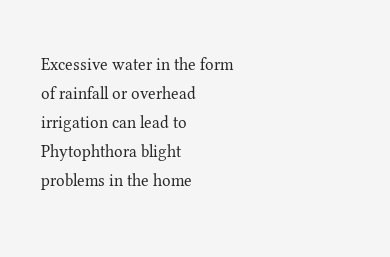Excessive water in the form of rainfall or overhead irrigation can lead to Phytophthora blight problems in the home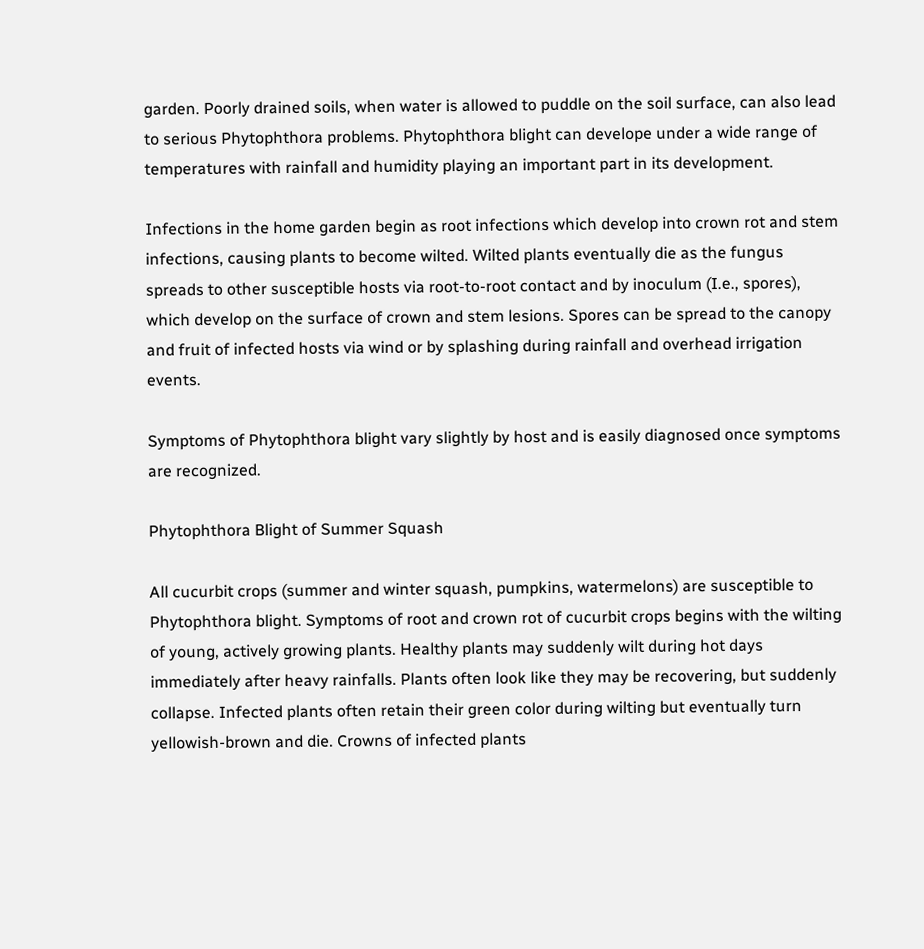garden. Poorly drained soils, when water is allowed to puddle on the soil surface, can also lead to serious Phytophthora problems. Phytophthora blight can develope under a wide range of temperatures with rainfall and humidity playing an important part in its development.

Infections in the home garden begin as root infections which develop into crown rot and stem infections, causing plants to become wilted. Wilted plants eventually die as the fungus spreads to other susceptible hosts via root-to-root contact and by inoculum (I.e., spores), which develop on the surface of crown and stem lesions. Spores can be spread to the canopy and fruit of infected hosts via wind or by splashing during rainfall and overhead irrigation events.

Symptoms of Phytophthora blight vary slightly by host and is easily diagnosed once symptoms are recognized.

Phytophthora Blight of Summer Squash

All cucurbit crops (summer and winter squash, pumpkins, watermelons) are susceptible to Phytophthora blight. Symptoms of root and crown rot of cucurbit crops begins with the wilting of young, actively growing plants. Healthy plants may suddenly wilt during hot days immediately after heavy rainfalls. Plants often look like they may be recovering, but suddenly collapse. Infected plants often retain their green color during wilting but eventually turn yellowish-brown and die. Crowns of infected plants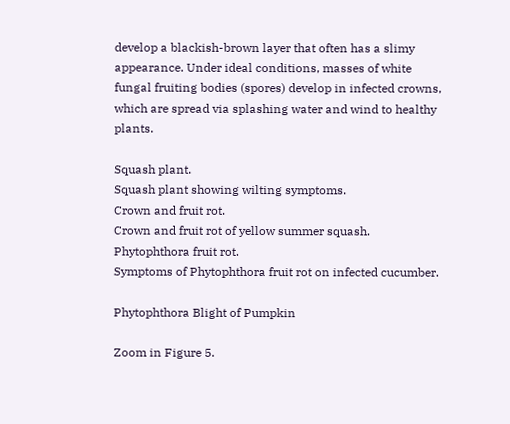develop a blackish-brown layer that often has a slimy appearance. Under ideal conditions, masses of white fungal fruiting bodies (spores) develop in infected crowns, which are spread via splashing water and wind to healthy plants.

Squash plant.
Squash plant showing wilting symptoms.
Crown and fruit rot.
Crown and fruit rot of yellow summer squash.
Phytophthora fruit rot.
Symptoms of Phytophthora fruit rot on infected cucumber.

Phytophthora Blight of Pumpkin

Zoom in Figure 5.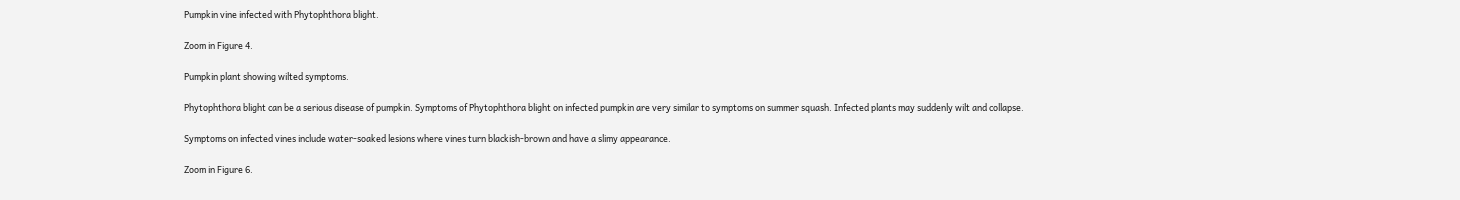Pumpkin vine infected with Phytophthora blight.

Zoom in Figure 4.

Pumpkin plant showing wilted symptoms.

Phytophthora blight can be a serious disease of pumpkin. Symptoms of Phytophthora blight on infected pumpkin are very similar to symptoms on summer squash. Infected plants may suddenly wilt and collapse.

Symptoms on infected vines include water-soaked lesions where vines turn blackish-brown and have a slimy appearance.

Zoom in Figure 6.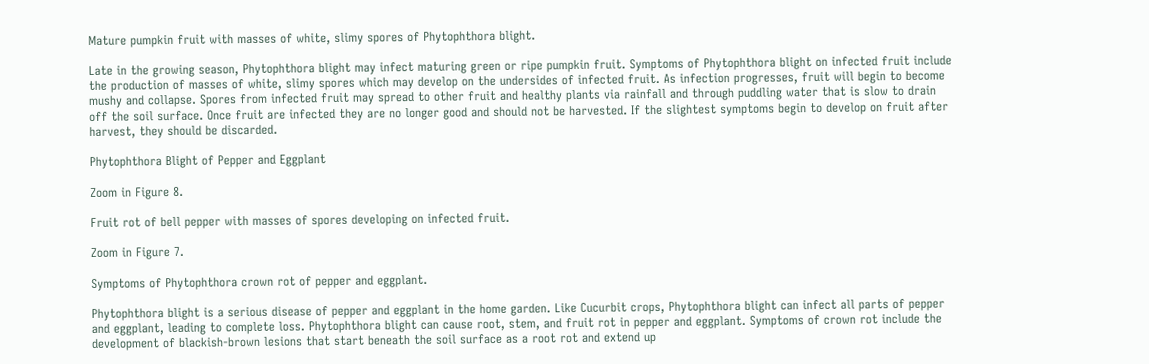Mature pumpkin fruit with masses of white, slimy spores of Phytophthora blight.

Late in the growing season, Phytophthora blight may infect maturing green or ripe pumpkin fruit. Symptoms of Phytophthora blight on infected fruit include the production of masses of white, slimy spores which may develop on the undersides of infected fruit. As infection progresses, fruit will begin to become mushy and collapse. Spores from infected fruit may spread to other fruit and healthy plants via rainfall and through puddling water that is slow to drain off the soil surface. Once fruit are infected they are no longer good and should not be harvested. If the slightest symptoms begin to develop on fruit after harvest, they should be discarded.

Phytophthora Blight of Pepper and Eggplant

Zoom in Figure 8.

Fruit rot of bell pepper with masses of spores developing on infected fruit.

Zoom in Figure 7.

Symptoms of Phytophthora crown rot of pepper and eggplant.

Phytophthora blight is a serious disease of pepper and eggplant in the home garden. Like Cucurbit crops, Phytophthora blight can infect all parts of pepper and eggplant, leading to complete loss. Phytophthora blight can cause root, stem, and fruit rot in pepper and eggplant. Symptoms of crown rot include the development of blackish-brown lesions that start beneath the soil surface as a root rot and extend up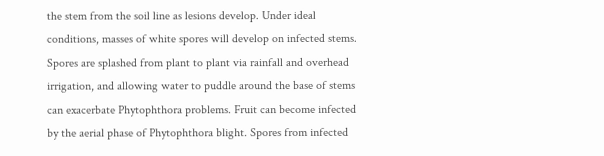the stem from the soil line as lesions develop. Under ideal conditions, masses of white spores will develop on infected stems. Spores are splashed from plant to plant via rainfall and overhead irrigation, and allowing water to puddle around the base of stems can exacerbate Phytophthora problems. Fruit can become infected by the aerial phase of Phytophthora blight. Spores from infected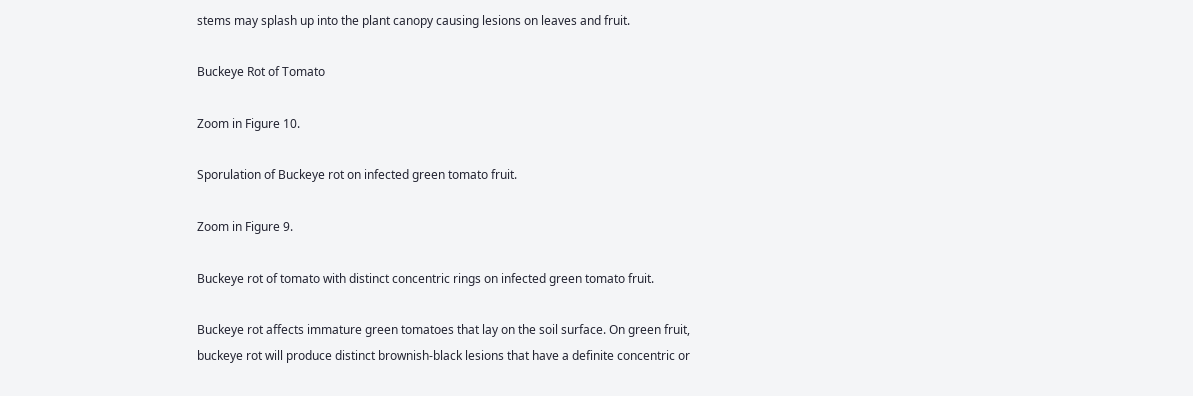stems may splash up into the plant canopy causing lesions on leaves and fruit.

Buckeye Rot of Tomato

Zoom in Figure 10.

Sporulation of Buckeye rot on infected green tomato fruit.

Zoom in Figure 9.

Buckeye rot of tomato with distinct concentric rings on infected green tomato fruit.

Buckeye rot affects immature green tomatoes that lay on the soil surface. On green fruit, buckeye rot will produce distinct brownish-black lesions that have a definite concentric or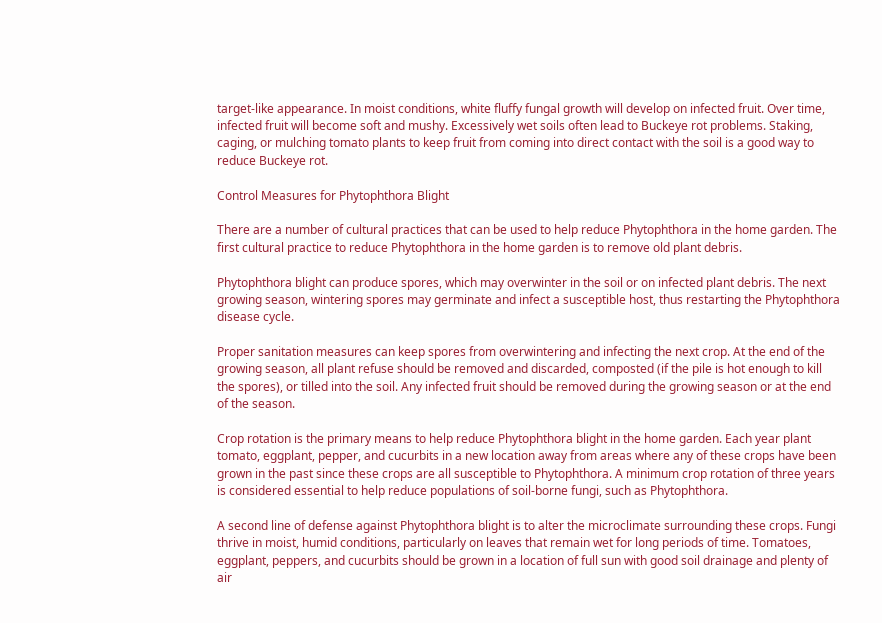target-like appearance. In moist conditions, white fluffy fungal growth will develop on infected fruit. Over time, infected fruit will become soft and mushy. Excessively wet soils often lead to Buckeye rot problems. Staking, caging, or mulching tomato plants to keep fruit from coming into direct contact with the soil is a good way to reduce Buckeye rot.

Control Measures for Phytophthora Blight

There are a number of cultural practices that can be used to help reduce Phytophthora in the home garden. The first cultural practice to reduce Phytophthora in the home garden is to remove old plant debris.

Phytophthora blight can produce spores, which may overwinter in the soil or on infected plant debris. The next growing season, wintering spores may germinate and infect a susceptible host, thus restarting the Phytophthora disease cycle.

Proper sanitation measures can keep spores from overwintering and infecting the next crop. At the end of the growing season, all plant refuse should be removed and discarded, composted (if the pile is hot enough to kill the spores), or tilled into the soil. Any infected fruit should be removed during the growing season or at the end of the season.

Crop rotation is the primary means to help reduce Phytophthora blight in the home garden. Each year plant tomato, eggplant, pepper, and cucurbits in a new location away from areas where any of these crops have been grown in the past since these crops are all susceptible to Phytophthora. A minimum crop rotation of three years is considered essential to help reduce populations of soil-borne fungi, such as Phytophthora.

A second line of defense against Phytophthora blight is to alter the microclimate surrounding these crops. Fungi thrive in moist, humid conditions, particularly on leaves that remain wet for long periods of time. Tomatoes, eggplant, peppers, and cucurbits should be grown in a location of full sun with good soil drainage and plenty of air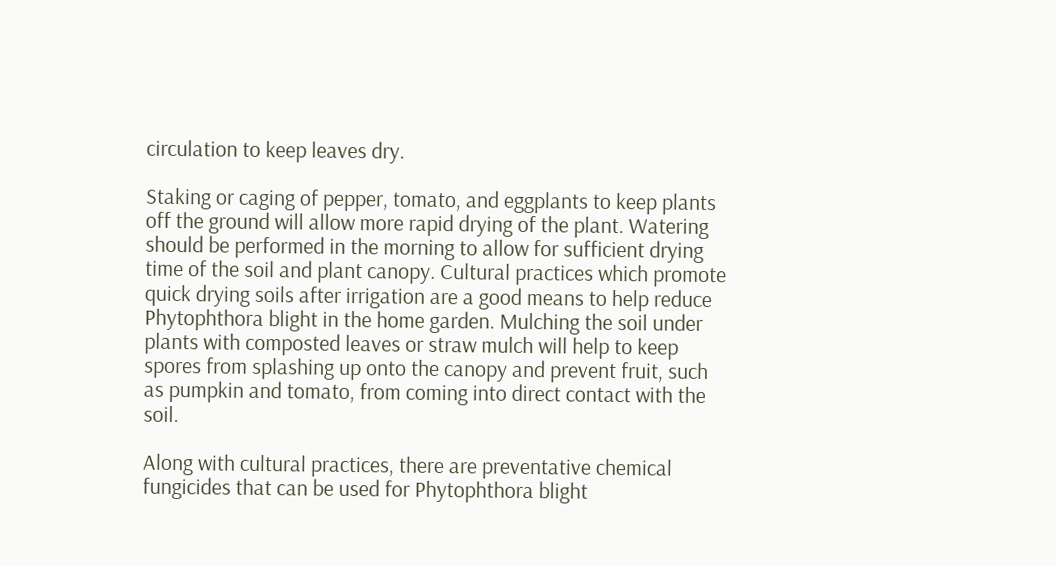circulation to keep leaves dry.

Staking or caging of pepper, tomato, and eggplants to keep plants off the ground will allow more rapid drying of the plant. Watering should be performed in the morning to allow for sufficient drying time of the soil and plant canopy. Cultural practices which promote quick drying soils after irrigation are a good means to help reduce Phytophthora blight in the home garden. Mulching the soil under plants with composted leaves or straw mulch will help to keep spores from splashing up onto the canopy and prevent fruit, such as pumpkin and tomato, from coming into direct contact with the soil.

Along with cultural practices, there are preventative chemical fungicides that can be used for Phytophthora blight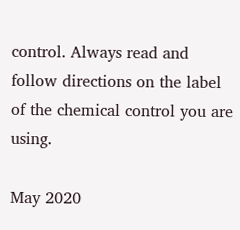control. Always read and follow directions on the label of the chemical control you are using.

May 2020